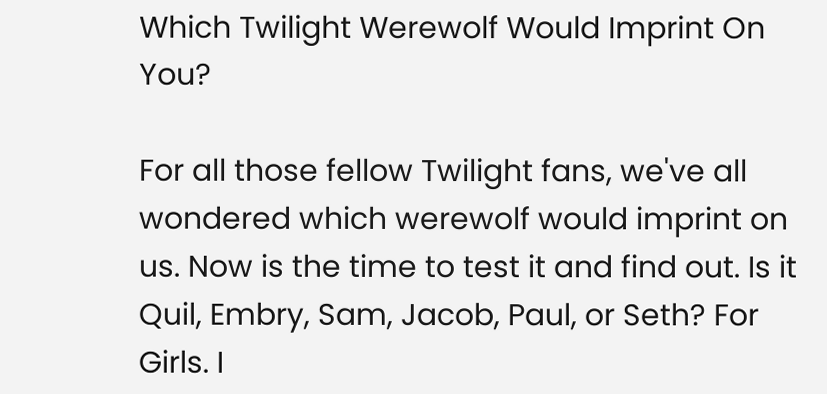Which Twilight Werewolf Would Imprint On You?

For all those fellow Twilight fans, we've all wondered which werewolf would imprint on us. Now is the time to test it and find out. Is it Quil, Embry, Sam, Jacob, Paul, or Seth? For Girls. I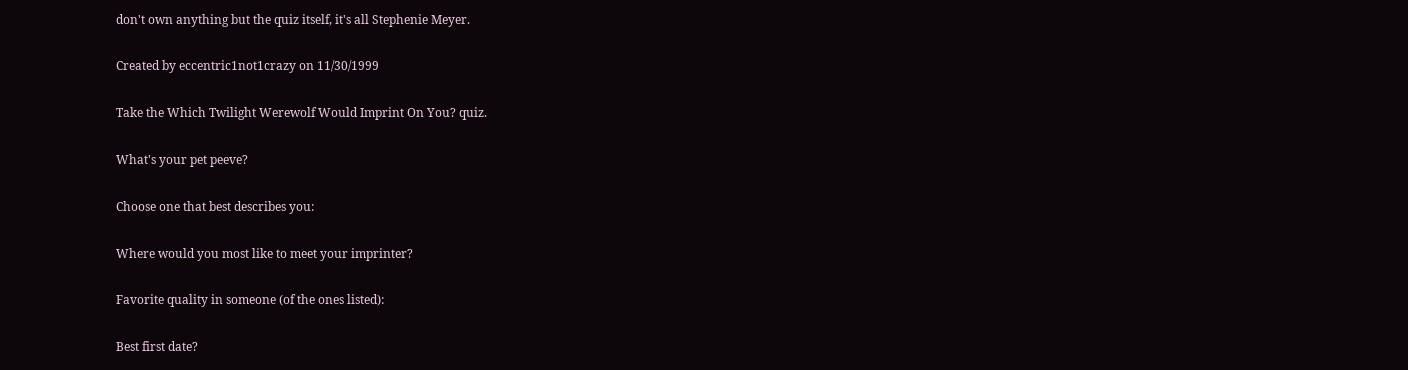don't own anything but the quiz itself, it's all Stephenie Meyer.

Created by eccentric1not1crazy on 11/30/1999

Take the Which Twilight Werewolf Would Imprint On You? quiz.

What's your pet peeve?

Choose one that best describes you:

Where would you most like to meet your imprinter?

Favorite quality in someone (of the ones listed):

Best first date?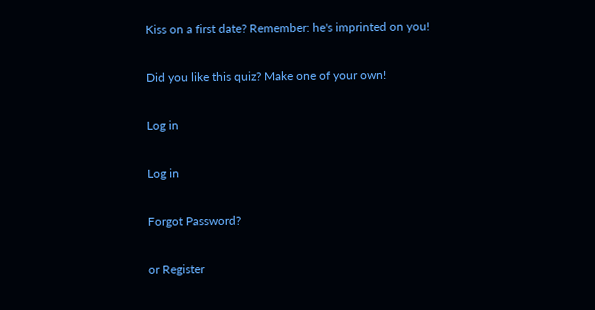Kiss on a first date? Remember: he's imprinted on you!

Did you like this quiz? Make one of your own!

Log in

Log in

Forgot Password?

or Register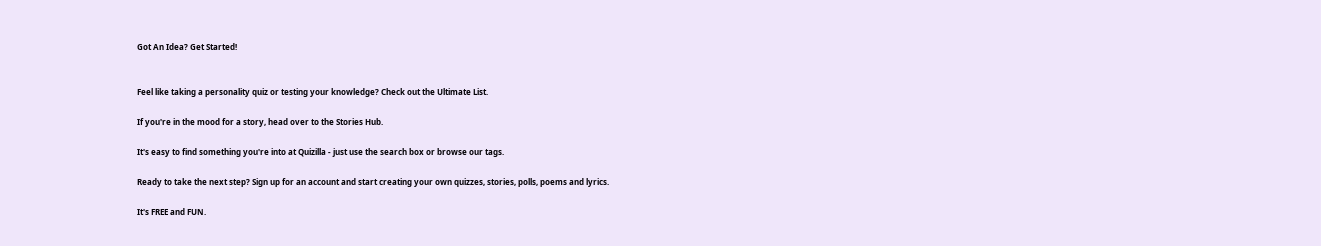Got An Idea? Get Started!


Feel like taking a personality quiz or testing your knowledge? Check out the Ultimate List.

If you're in the mood for a story, head over to the Stories Hub.

It's easy to find something you're into at Quizilla - just use the search box or browse our tags.

Ready to take the next step? Sign up for an account and start creating your own quizzes, stories, polls, poems and lyrics.

It's FREE and FUN.